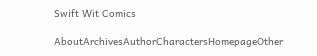Swift Wit Comics

AboutArchivesAuthorCharactersHomepageOther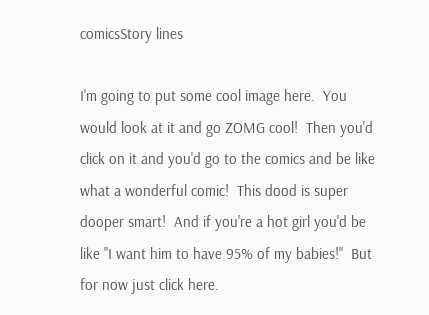comicsStory lines

I'm going to put some cool image here.  You would look at it and go ZOMG cool!  Then you'd click on it and you'd go to the comics and be like what a wonderful comic!  This dood is super dooper smart!  And if you're a hot girl you'd be like "I want him to have 95% of my babies!"  But for now just click here.